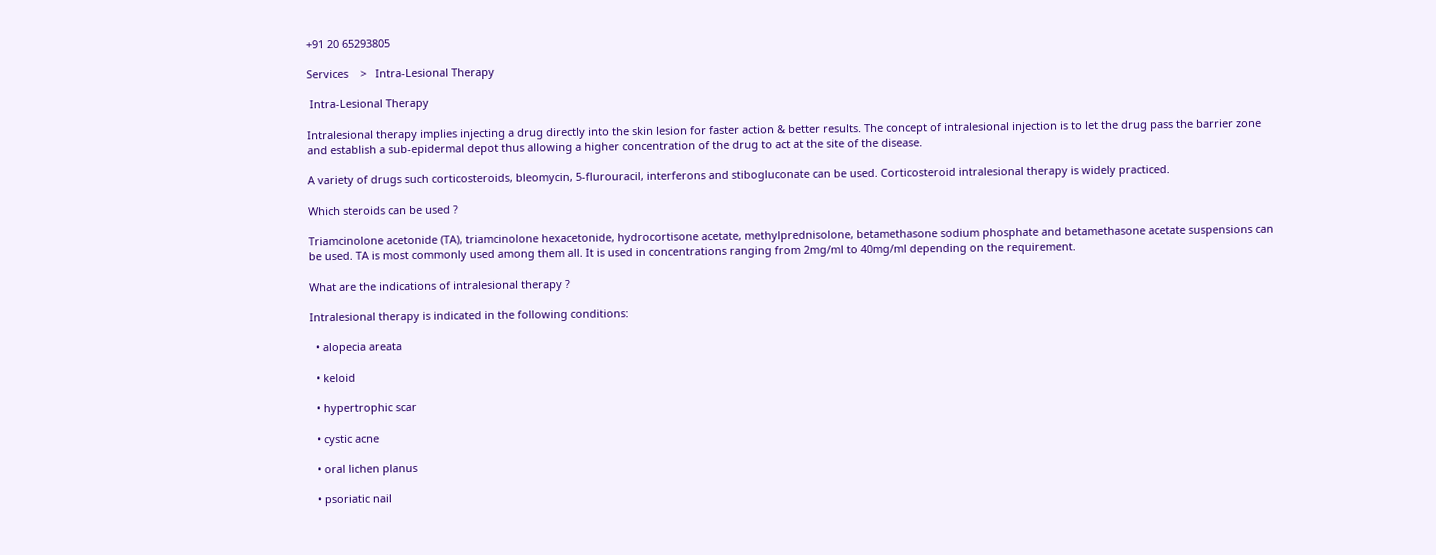+91 20 65293805

Services    >   Intra-Lesional Therapy

 Intra-Lesional Therapy

Intralesional therapy implies injecting a drug directly into the skin lesion for faster action & better results. The concept of intralesional injection is to let the drug pass the barrier zone and establish a sub-epidermal depot thus allowing a higher concentration of the drug to act at the site of the disease.

A variety of drugs such corticosteroids, bleomycin, 5-flurouracil, interferons and stibogluconate can be used. Corticosteroid intralesional therapy is widely practiced.

Which steroids can be used ?

Triamcinolone acetonide (TA), triamcinolone hexacetonide, hydrocortisone acetate, methylprednisolone, betamethasone sodium phosphate and betamethasone acetate suspensions can be used. TA is most commonly used among them all. It is used in concentrations ranging from 2mg/ml to 40mg/ml depending on the requirement.

What are the indications of intralesional therapy ?

Intralesional therapy is indicated in the following conditions:

  • alopecia areata

  • keloid

  • hypertrophic scar

  • cystic acne

  • oral lichen planus

  • psoriatic nail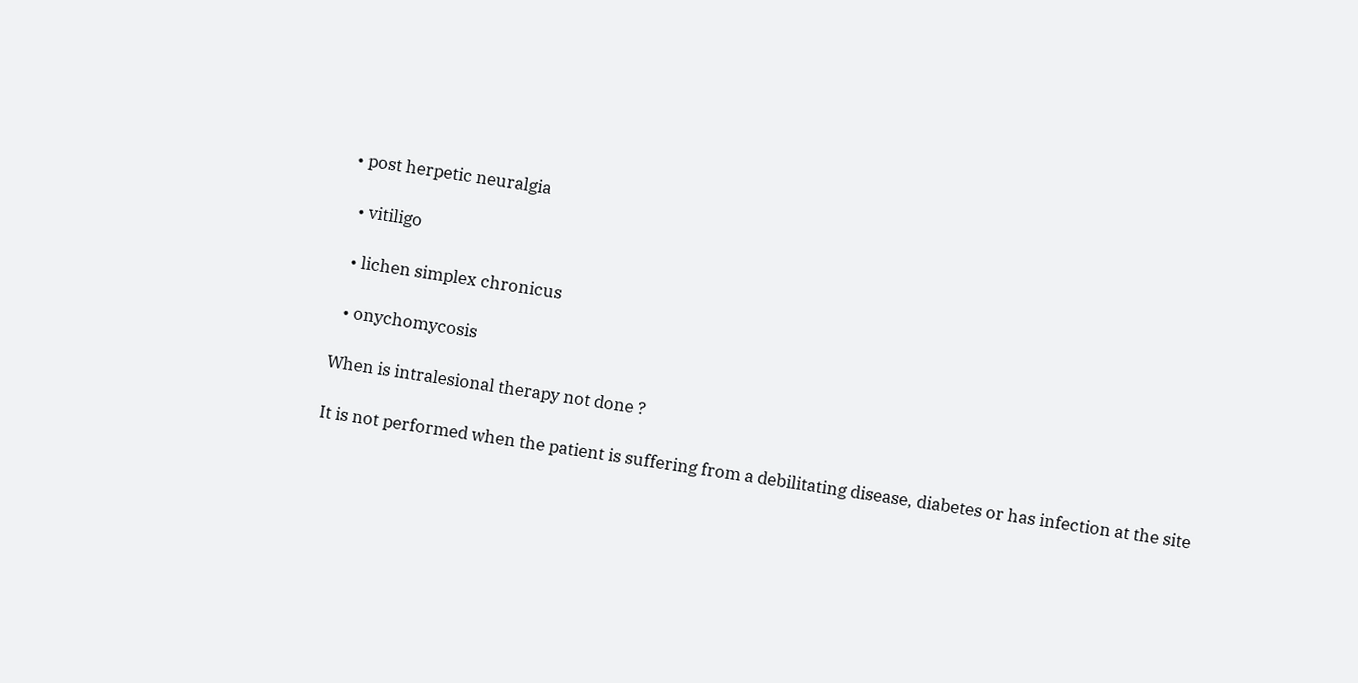• post herpetic neuralgia

  • vitiligo

  • lichen simplex chronicus

  • onychomycosis

When is intralesional therapy not done ?

It is not performed when the patient is suffering from a debilitating disease, diabetes or has infection at the site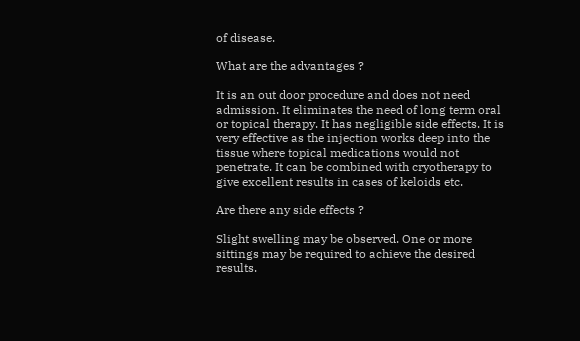of disease.

What are the advantages ?

It is an out door procedure and does not need admission. It eliminates the need of long term oral or topical therapy. It has negligible side effects. It is very effective as the injection works deep into the tissue where topical medications would not penetrate. It can be combined with cryotherapy to give excellent results in cases of keloids etc.

Are there any side effects ?

Slight swelling may be observed. One or more sittings may be required to achieve the desired results.